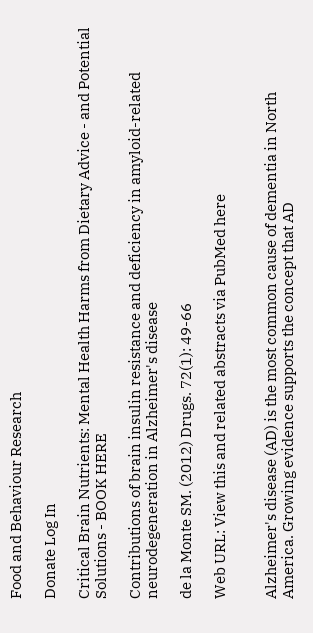Food and Behaviour Research

Donate Log In

Critical Brain Nutrients: Mental Health Harms from Dietary Advice - and Potential Solutions - BOOK HERE

Contributions of brain insulin resistance and deficiency in amyloid-related neurodegeneration in Alzheimer's disease

de la Monte SM. (2012) Drugs. 72(1): 49-66

Web URL: View this and related abstracts via PubMed here


Alzheimer's disease (AD) is the most common cause of dementia in North America. Growing evidence supports the concept that AD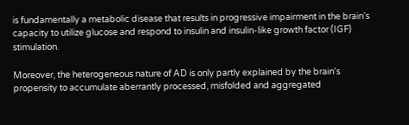is fundamentally a metabolic disease that results in progressive impairment in the brain's capacity to utilize glucose and respond to insulin and insulin-like growth factor (IGF) stimulation.

Moreover, the heterogeneous nature of AD is only partly explained by the brain's propensity to accumulate aberrantly processed, misfolded and aggregated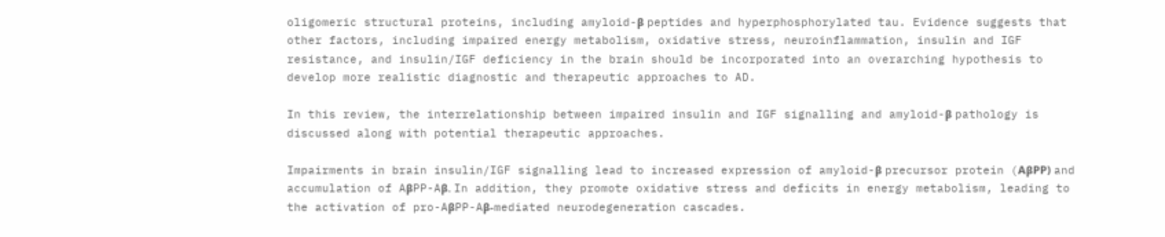oligomeric structural proteins, including amyloid-β peptides and hyperphosphorylated tau. Evidence suggests that other factors, including impaired energy metabolism, oxidative stress, neuroinflammation, insulin and IGF resistance, and insulin/IGF deficiency in the brain should be incorporated into an overarching hypothesis to develop more realistic diagnostic and therapeutic approaches to AD.

In this review, the interrelationship between impaired insulin and IGF signalling and amyloid-β pathology is discussed along with potential therapeutic approaches.

Impairments in brain insulin/IGF signalling lead to increased expression of amyloid-β precursor protein (AβPP) and accumulation of AβPP-Aβ. In addition, they promote oxidative stress and deficits in energy metabolism, leading to the activation of pro-AβPP-Aβ-mediated neurodegeneration cascades.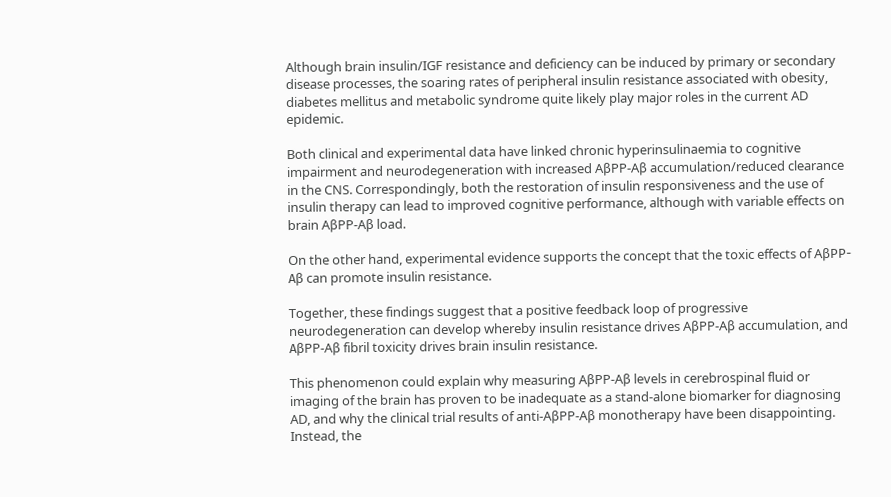Although brain insulin/IGF resistance and deficiency can be induced by primary or secondary disease processes, the soaring rates of peripheral insulin resistance associated with obesity, diabetes mellitus and metabolic syndrome quite likely play major roles in the current AD epidemic.

Both clinical and experimental data have linked chronic hyperinsulinaemia to cognitive impairment and neurodegeneration with increased AβPP-Aβ accumulation/reduced clearance in the CNS. Correspondingly, both the restoration of insulin responsiveness and the use of insulin therapy can lead to improved cognitive performance, although with variable effects on brain AβPP-Aβ load.

On the other hand, experimental evidence supports the concept that the toxic effects of AβPP-Aβ can promote insulin resistance.

Together, these findings suggest that a positive feedback loop of progressive neurodegeneration can develop whereby insulin resistance drives AβPP-Aβ accumulation, and AβPP-Aβ fibril toxicity drives brain insulin resistance.

This phenomenon could explain why measuring AβPP-Aβ levels in cerebrospinal fluid or imaging of the brain has proven to be inadequate as a stand-alone biomarker for diagnosing AD, and why the clinical trial results of anti-AβPP-Aβ monotherapy have been disappointing. Instead, the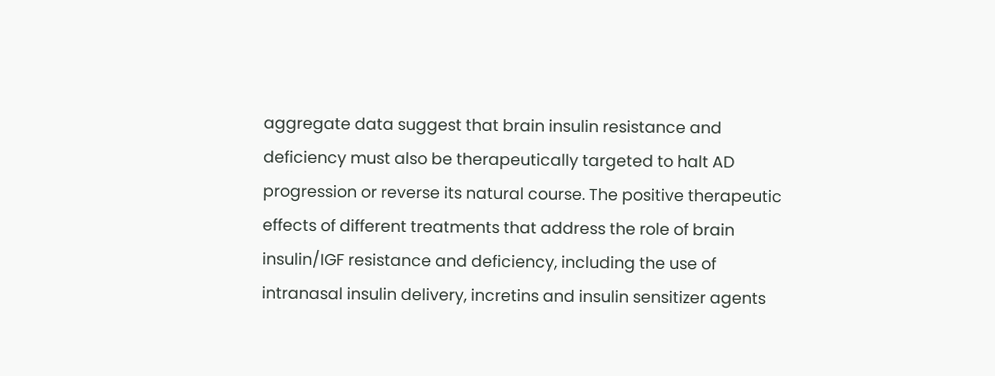aggregate data suggest that brain insulin resistance and deficiency must also be therapeutically targeted to halt AD progression or reverse its natural course. The positive therapeutic effects of different treatments that address the role of brain insulin/IGF resistance and deficiency, including the use of intranasal insulin delivery, incretins and insulin sensitizer agents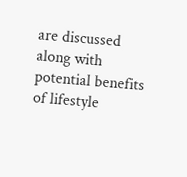are discussed along with potential benefits of lifestyle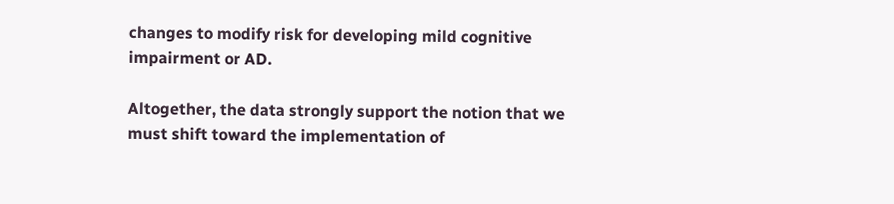changes to modify risk for developing mild cognitive impairment or AD.

Altogether, the data strongly support the notion that we must shift toward the implementation of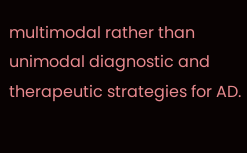multimodal rather than unimodal diagnostic and therapeutic strategies for AD.